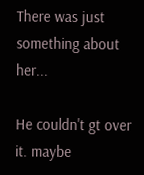There was just something about her...

He couldn't gt over it. maybe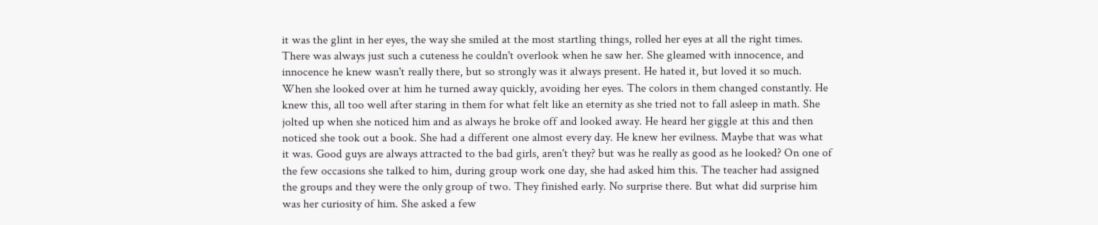it was the glint in her eyes, the way she smiled at the most startling things, rolled her eyes at all the right times. There was always just such a cuteness he couldn't overlook when he saw her. She gleamed with innocence, and innocence he knew wasn't really there, but so strongly was it always present. He hated it, but loved it so much. When she looked over at him he turned away quickly, avoiding her eyes. The colors in them changed constantly. He knew this, all too well after staring in them for what felt like an eternity as she tried not to fall asleep in math. She jolted up when she noticed him and as always he broke off and looked away. He heard her giggle at this and then noticed she took out a book. She had a different one almost every day. He knew her evilness. Maybe that was what it was. Good guys are always attracted to the bad girls, aren't they? but was he really as good as he looked? On one of the few occasions she talked to him, during group work one day, she had asked him this. The teacher had assigned the groups and they were the only group of two. They finished early. No surprise there. But what did surprise him was her curiosity of him. She asked a few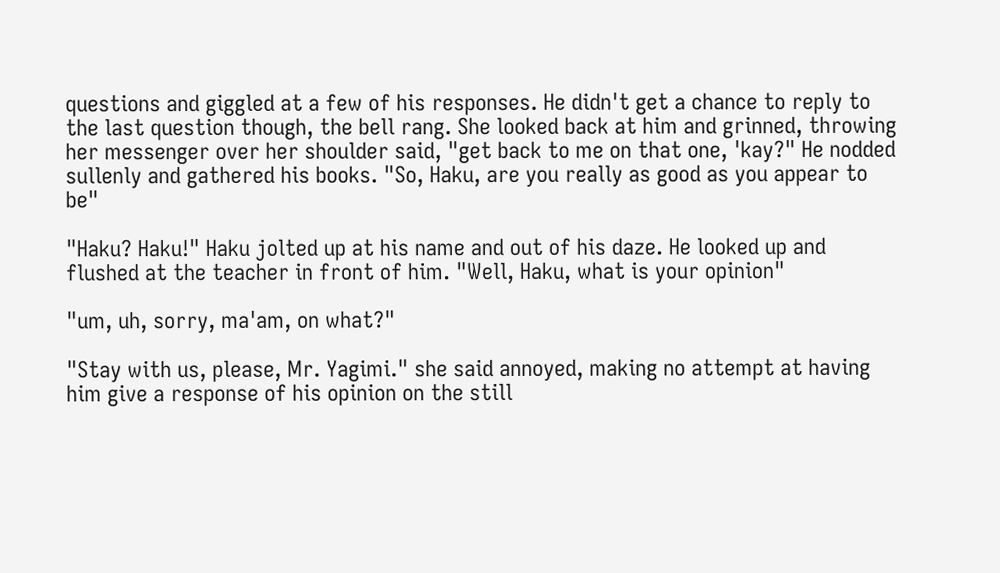questions and giggled at a few of his responses. He didn't get a chance to reply to the last question though, the bell rang. She looked back at him and grinned, throwing her messenger over her shoulder said, "get back to me on that one, 'kay?" He nodded sullenly and gathered his books. "So, Haku, are you really as good as you appear to be"

"Haku? Haku!" Haku jolted up at his name and out of his daze. He looked up and flushed at the teacher in front of him. "Well, Haku, what is your opinion"

"um, uh, sorry, ma'am, on what?"

"Stay with us, please, Mr. Yagimi." she said annoyed, making no attempt at having him give a response of his opinion on the still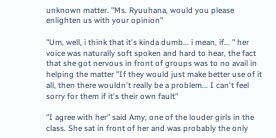unknown matter. "Ms. Ryuuhana, would you please enlighten us with your opinion"

"Um, well, i think that it's kinda dumb... i mean, if... " her voice was naturally soft spoken and hard to hear, the fact that she got nervous in front of groups was to no avail in helping the matter "If they would just make better use of it all, then there wouldn't really be a problem... I can't feel sorry for them if it's their own fault"

"I agree with her" said Amy, one of the louder girls in the class. She sat in front of her and was probably the only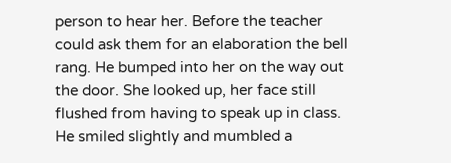person to hear her. Before the teacher could ask them for an elaboration the bell rang. He bumped into her on the way out the door. She looked up, her face still flushed from having to speak up in class. He smiled slightly and mumbled a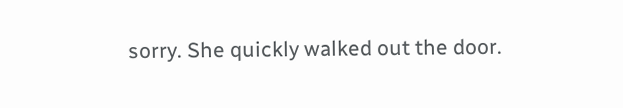sorry. She quickly walked out the door.